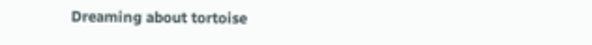Dreaming about tortoise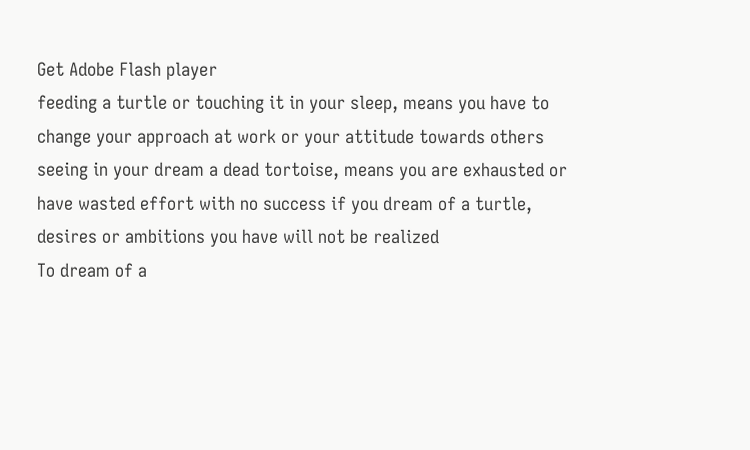Get Adobe Flash player
feeding a turtle or touching it in your sleep, means you have to change your approach at work or your attitude towards others seeing in your dream a dead tortoise, means you are exhausted or have wasted effort with no success if you dream of a turtle, desires or ambitions you have will not be realized
To dream of a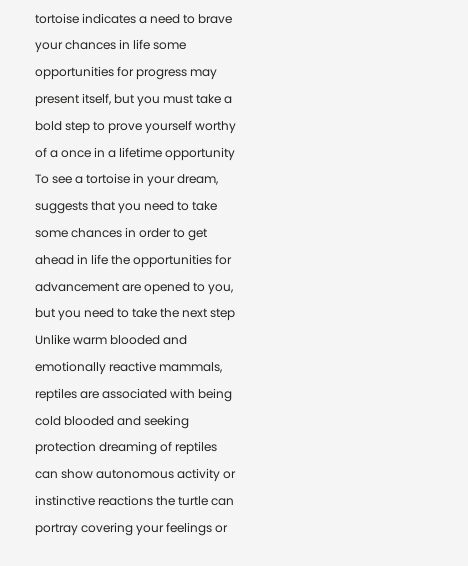tortoise indicates a need to brave your chances in life some opportunities for progress may present itself, but you must take a bold step to prove yourself worthy of a once in a lifetime opportunity
To see a tortoise in your dream, suggests that you need to take some chances in order to get ahead in life the opportunities for advancement are opened to you, but you need to take the next step
Unlike warm blooded and emotionally reactive mammals, reptiles are associated with being cold blooded and seeking protection dreaming of reptiles can show autonomous activity or instinctive reactions the turtle can portray covering your feelings or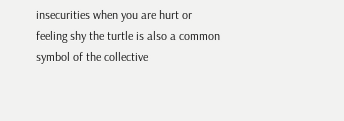insecurities when you are hurt or feeling shy the turtle is also a common symbol of the collective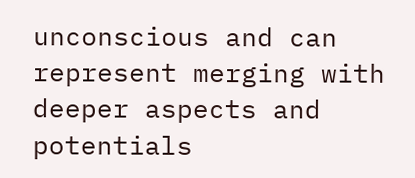unconscious and can represent merging with deeper aspects and potentials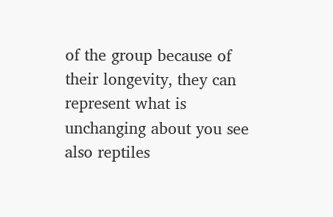of the group because of their longevity, they can represent what is unchanging about you see also reptiles